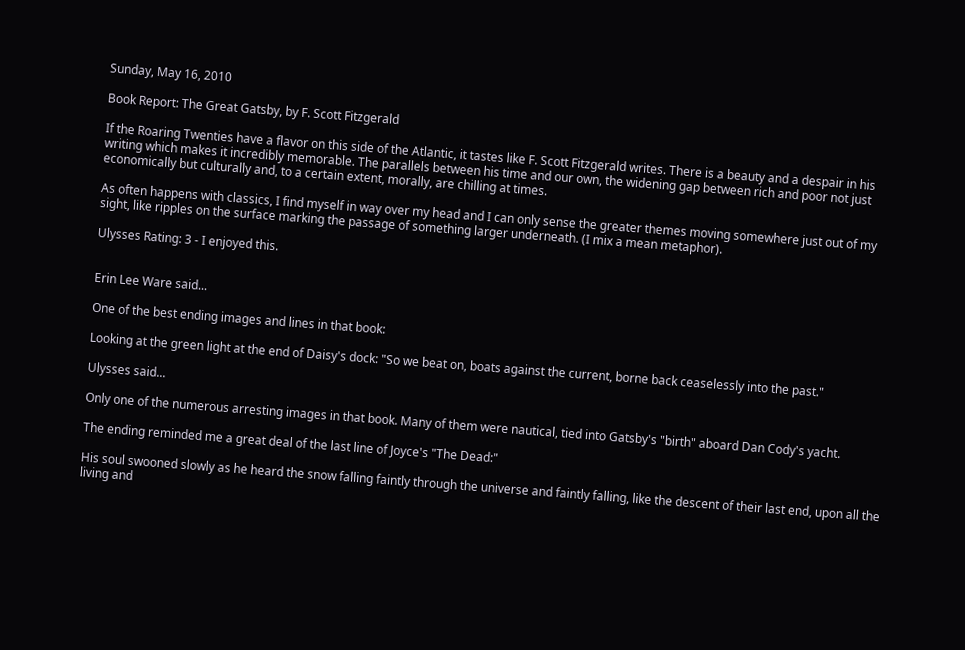Sunday, May 16, 2010

Book Report: The Great Gatsby, by F. Scott Fitzgerald

If the Roaring Twenties have a flavor on this side of the Atlantic, it tastes like F. Scott Fitzgerald writes. There is a beauty and a despair in his writing which makes it incredibly memorable. The parallels between his time and our own, the widening gap between rich and poor not just economically but culturally and, to a certain extent, morally, are chilling at times.

As often happens with classics, I find myself in way over my head and I can only sense the greater themes moving somewhere just out of my sight, like ripples on the surface marking the passage of something larger underneath. (I mix a mean metaphor).

Ulysses Rating: 3 - I enjoyed this.


Erin Lee Ware said...

One of the best ending images and lines in that book:

Looking at the green light at the end of Daisy's dock: "So we beat on, boats against the current, borne back ceaselessly into the past."

Ulysses said...

Only one of the numerous arresting images in that book. Many of them were nautical, tied into Gatsby's "birth" aboard Dan Cody's yacht.

The ending reminded me a great deal of the last line of Joyce's "The Dead:"

His soul swooned slowly as he heard the snow falling faintly through the universe and faintly falling, like the descent of their last end, upon all the living and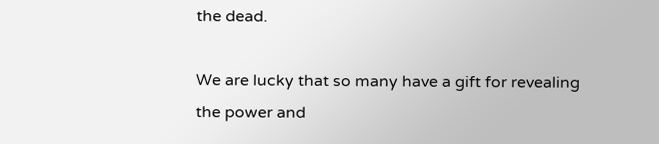the dead.

We are lucky that so many have a gift for revealing the power and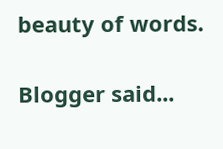beauty of words.

Blogger said...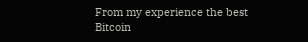From my experience the best Bitcoin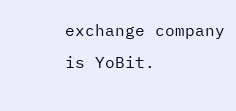exchange company is YoBit.